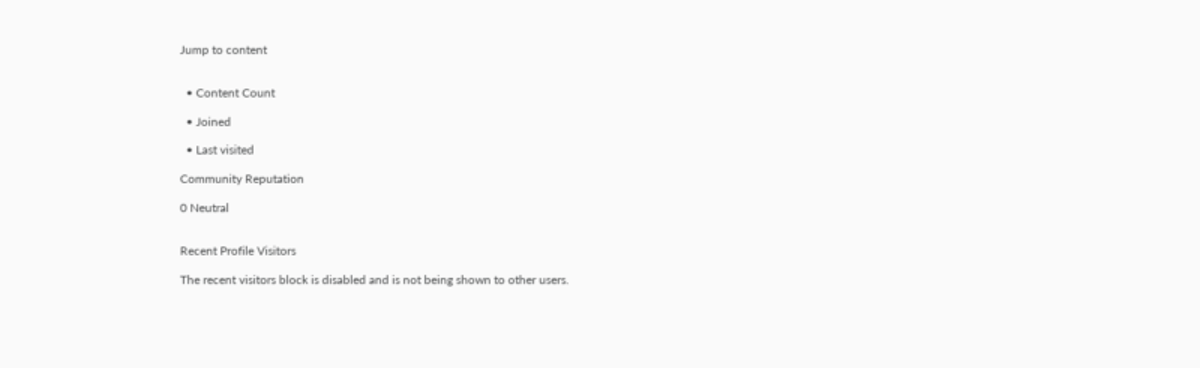Jump to content


  • Content Count

  • Joined

  • Last visited

Community Reputation

0 Neutral


Recent Profile Visitors

The recent visitors block is disabled and is not being shown to other users.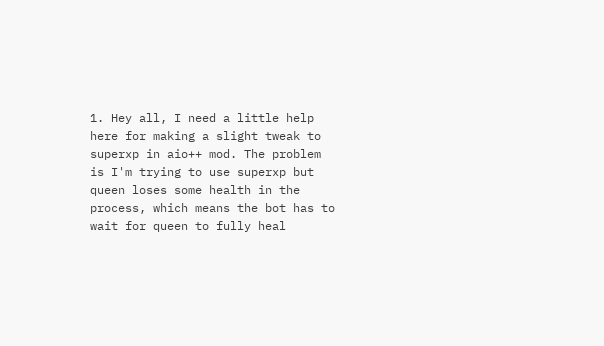1. Hey all, I need a little help here for making a slight tweak to superxp in aio++ mod. The problem is I'm trying to use superxp but queen loses some health in the process, which means the bot has to wait for queen to fully heal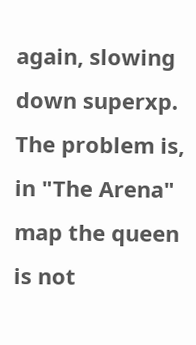again, slowing down superxp. The problem is, in "The Arena" map the queen is not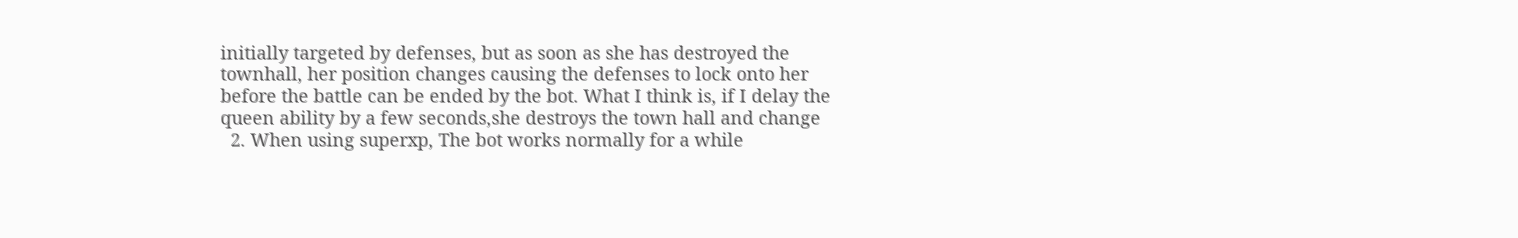initially targeted by defenses, but as soon as she has destroyed the townhall, her position changes causing the defenses to lock onto her before the battle can be ended by the bot. What I think is, if I delay the queen ability by a few seconds,she destroys the town hall and change
  2. When using superxp, The bot works normally for a while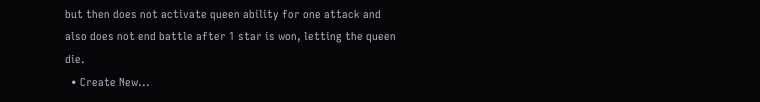but then does not activate queen ability for one attack and also does not end battle after 1 star is won, letting the queen die.
  • Create New...